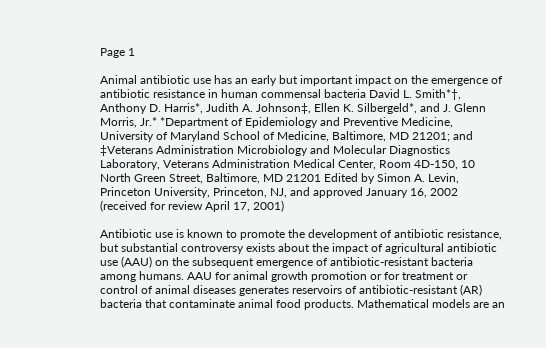Page 1

Animal antibiotic use has an early but important impact on the emergence of antibiotic resistance in human commensal bacteria David L. Smith*†, Anthony D. Harris*, Judith A. Johnson‡, Ellen K. Silbergeld*, and J. Glenn Morris, Jr.* *Department of Epidemiology and Preventive Medicine, University of Maryland School of Medicine, Baltimore, MD 21201; and ‡Veterans Administration Microbiology and Molecular Diagnostics Laboratory, Veterans Administration Medical Center, Room 4D-150, 10 North Green Street, Baltimore, MD 21201 Edited by Simon A. Levin, Princeton University, Princeton, NJ, and approved January 16, 2002 (received for review April 17, 2001)

Antibiotic use is known to promote the development of antibiotic resistance, but substantial controversy exists about the impact of agricultural antibiotic use (AAU) on the subsequent emergence of antibiotic-resistant bacteria among humans. AAU for animal growth promotion or for treatment or control of animal diseases generates reservoirs of antibiotic-resistant (AR) bacteria that contaminate animal food products. Mathematical models are an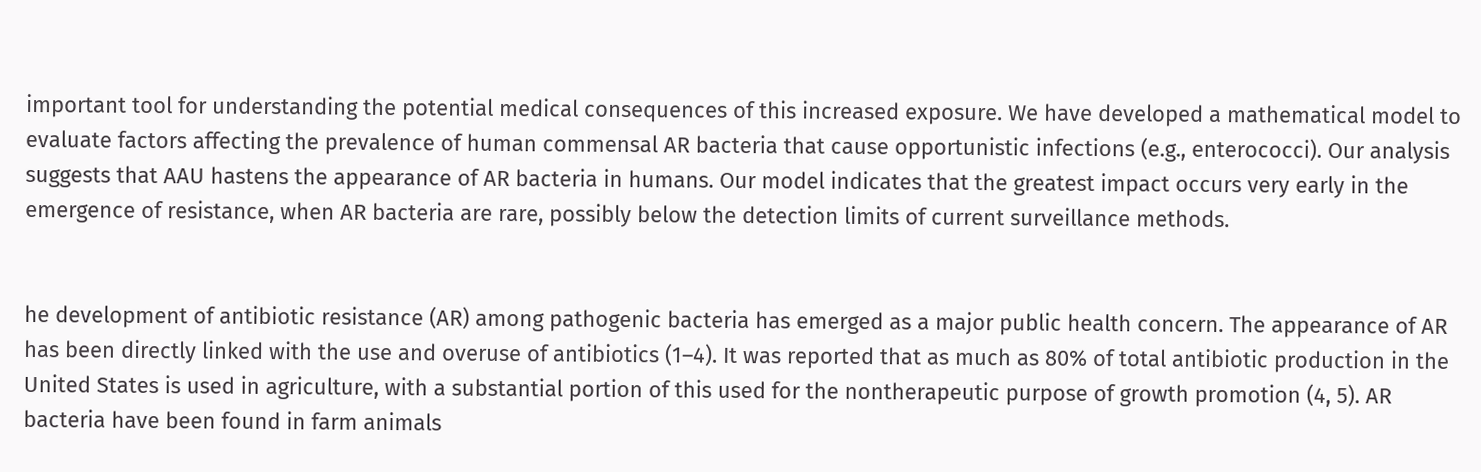important tool for understanding the potential medical consequences of this increased exposure. We have developed a mathematical model to evaluate factors affecting the prevalence of human commensal AR bacteria that cause opportunistic infections (e.g., enterococci). Our analysis suggests that AAU hastens the appearance of AR bacteria in humans. Our model indicates that the greatest impact occurs very early in the emergence of resistance, when AR bacteria are rare, possibly below the detection limits of current surveillance methods.


he development of antibiotic resistance (AR) among pathogenic bacteria has emerged as a major public health concern. The appearance of AR has been directly linked with the use and overuse of antibiotics (1–4). It was reported that as much as 80% of total antibiotic production in the United States is used in agriculture, with a substantial portion of this used for the nontherapeutic purpose of growth promotion (4, 5). AR bacteria have been found in farm animals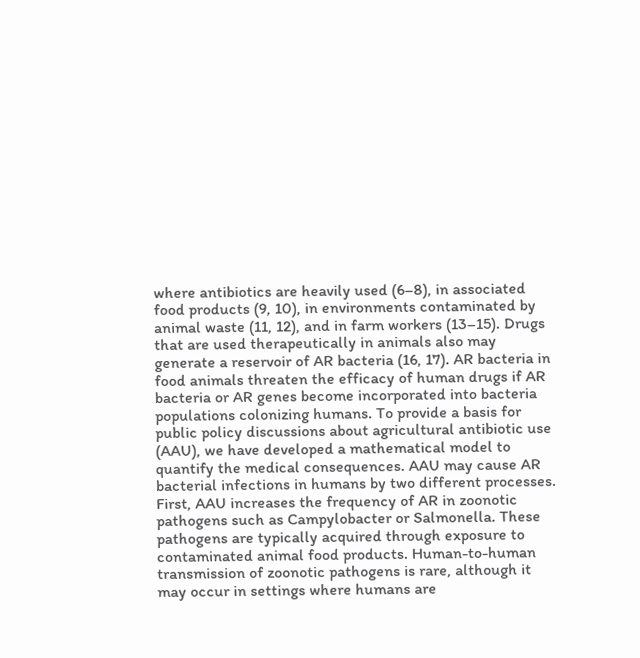where antibiotics are heavily used (6–8), in associated food products (9, 10), in environments contaminated by animal waste (11, 12), and in farm workers (13–15). Drugs that are used therapeutically in animals also may generate a reservoir of AR bacteria (16, 17). AR bacteria in food animals threaten the efficacy of human drugs if AR bacteria or AR genes become incorporated into bacteria populations colonizing humans. To provide a basis for public policy discussions about agricultural antibiotic use (AAU), we have developed a mathematical model to quantify the medical consequences. AAU may cause AR bacterial infections in humans by two different processes. First, AAU increases the frequency of AR in zoonotic pathogens such as Campylobacter or Salmonella. These pathogens are typically acquired through exposure to contaminated animal food products. Human-to-human transmission of zoonotic pathogens is rare, although it may occur in settings where humans are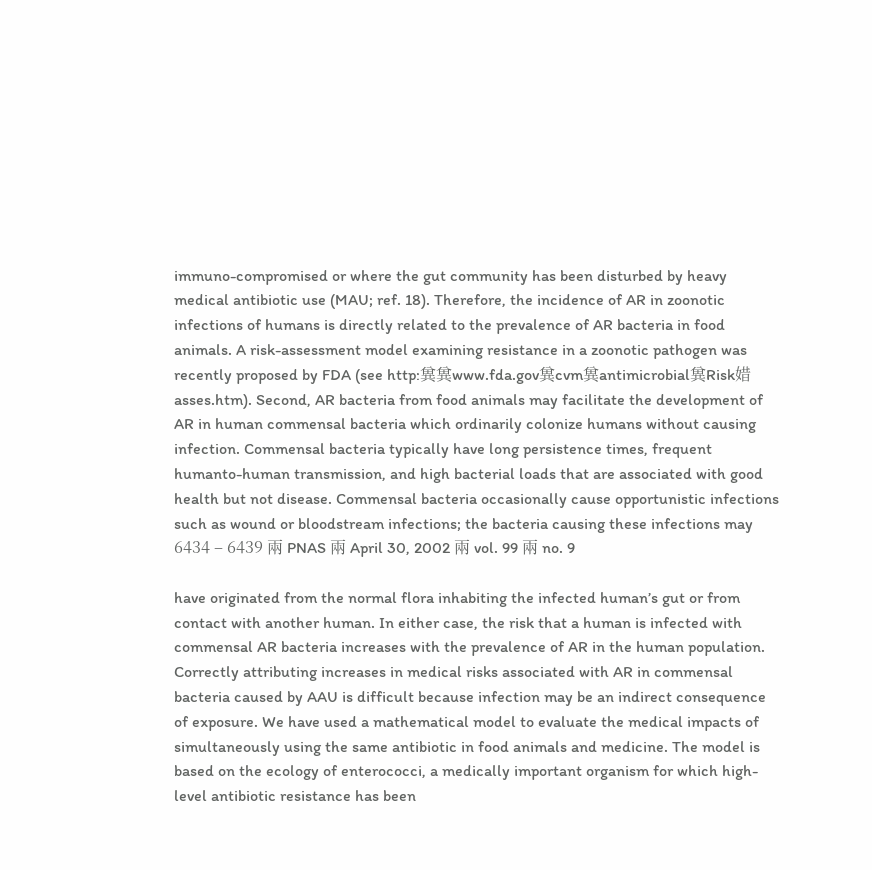immuno-compromised or where the gut community has been disturbed by heavy medical antibiotic use (MAU; ref. 18). Therefore, the incidence of AR in zoonotic infections of humans is directly related to the prevalence of AR bacteria in food animals. A risk-assessment model examining resistance in a zoonotic pathogen was recently proposed by FDA (see http:兾兾www.fda.gov兾cvm兾antimicrobial兾Risk㛭asses.htm). Second, AR bacteria from food animals may facilitate the development of AR in human commensal bacteria which ordinarily colonize humans without causing infection. Commensal bacteria typically have long persistence times, frequent humanto-human transmission, and high bacterial loads that are associated with good health but not disease. Commensal bacteria occasionally cause opportunistic infections such as wound or bloodstream infections; the bacteria causing these infections may 6434 – 6439 兩 PNAS 兩 April 30, 2002 兩 vol. 99 兩 no. 9

have originated from the normal flora inhabiting the infected human’s gut or from contact with another human. In either case, the risk that a human is infected with commensal AR bacteria increases with the prevalence of AR in the human population. Correctly attributing increases in medical risks associated with AR in commensal bacteria caused by AAU is difficult because infection may be an indirect consequence of exposure. We have used a mathematical model to evaluate the medical impacts of simultaneously using the same antibiotic in food animals and medicine. The model is based on the ecology of enterococci, a medically important organism for which high-level antibiotic resistance has been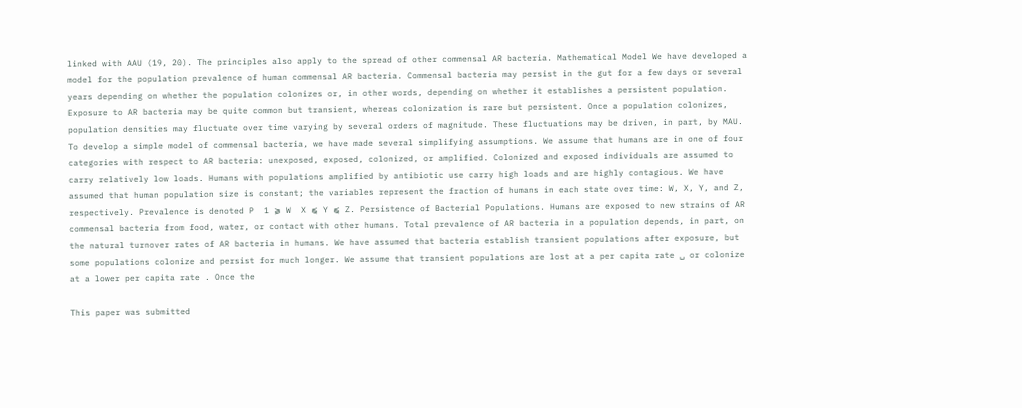linked with AAU (19, 20). The principles also apply to the spread of other commensal AR bacteria. Mathematical Model We have developed a model for the population prevalence of human commensal AR bacteria. Commensal bacteria may persist in the gut for a few days or several years depending on whether the population colonizes or, in other words, depending on whether it establishes a persistent population. Exposure to AR bacteria may be quite common but transient, whereas colonization is rare but persistent. Once a population colonizes, population densities may fluctuate over time varying by several orders of magnitude. These fluctuations may be driven, in part, by MAU. To develop a simple model of commensal bacteria, we have made several simplifying assumptions. We assume that humans are in one of four categories with respect to AR bacteria: unexposed, exposed, colonized, or amplified. Colonized and exposed individuals are assumed to carry relatively low loads. Humans with populations amplified by antibiotic use carry high loads and are highly contagious. We have assumed that human population size is constant; the variables represent the fraction of humans in each state over time: W, X, Y, and Z, respectively. Prevalence is denoted P  1 ⫺ W  X ⫹ Y ⫹ Z. Persistence of Bacterial Populations. Humans are exposed to new strains of AR commensal bacteria from food, water, or contact with other humans. Total prevalence of AR bacteria in a population depends, in part, on the natural turnover rates of AR bacteria in humans. We have assumed that bacteria establish transient populations after exposure, but some populations colonize and persist for much longer. We assume that transient populations are lost at a per capita rate ␣ or colonize at a lower per capita rate . Once the

This paper was submitted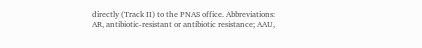directly (Track II) to the PNAS office. Abbreviations: AR, antibiotic-resistant or antibiotic resistance; AAU,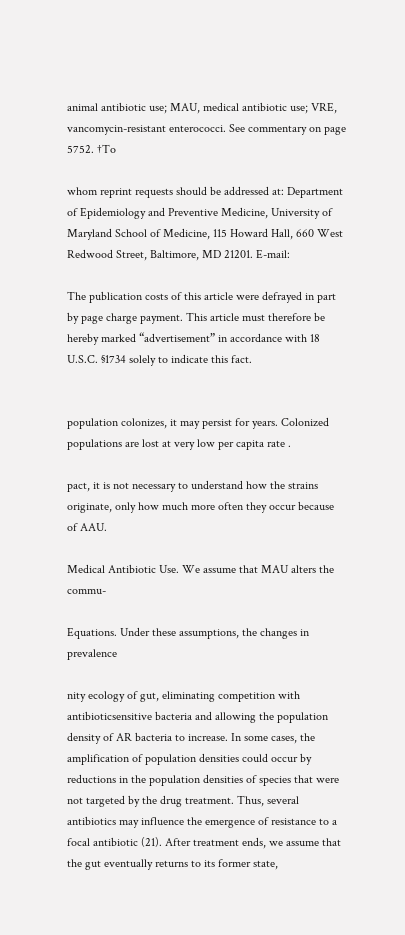animal antibiotic use; MAU, medical antibiotic use; VRE, vancomycin-resistant enterococci. See commentary on page 5752. †To

whom reprint requests should be addressed at: Department of Epidemiology and Preventive Medicine, University of Maryland School of Medicine, 115 Howard Hall, 660 West Redwood Street, Baltimore, MD 21201. E-mail:

The publication costs of this article were defrayed in part by page charge payment. This article must therefore be hereby marked “advertisement” in accordance with 18 U.S.C. §1734 solely to indicate this fact.


population colonizes, it may persist for years. Colonized populations are lost at very low per capita rate .

pact, it is not necessary to understand how the strains originate, only how much more often they occur because of AAU.

Medical Antibiotic Use. We assume that MAU alters the commu-

Equations. Under these assumptions, the changes in prevalence

nity ecology of gut, eliminating competition with antibioticsensitive bacteria and allowing the population density of AR bacteria to increase. In some cases, the amplification of population densities could occur by reductions in the population densities of species that were not targeted by the drug treatment. Thus, several antibiotics may influence the emergence of resistance to a focal antibiotic (21). After treatment ends, we assume that the gut eventually returns to its former state,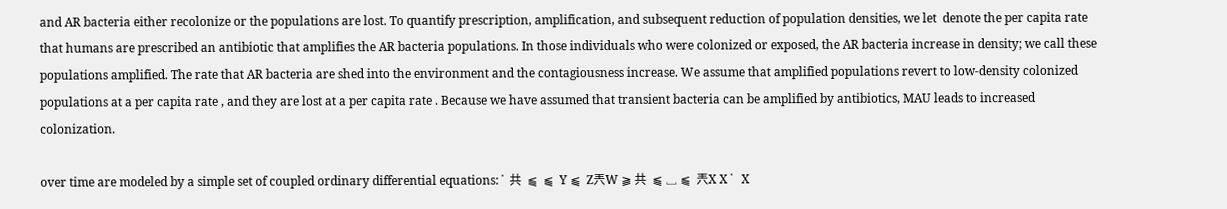and AR bacteria either recolonize or the populations are lost. To quantify prescription, amplification, and subsequent reduction of population densities, we let  denote the per capita rate that humans are prescribed an antibiotic that amplifies the AR bacteria populations. In those individuals who were colonized or exposed, the AR bacteria increase in density; we call these populations amplified. The rate that AR bacteria are shed into the environment and the contagiousness increase. We assume that amplified populations revert to low-density colonized populations at a per capita rate , and they are lost at a per capita rate . Because we have assumed that transient bacteria can be amplified by antibiotics, MAU leads to increased colonization.

over time are modeled by a simple set of coupled ordinary differential equations: ˙  共  ⫹  ⫹  Y ⫹  Z兲W ⫺ 共  ⫹ ␣ ⫹  兲X X ˙   X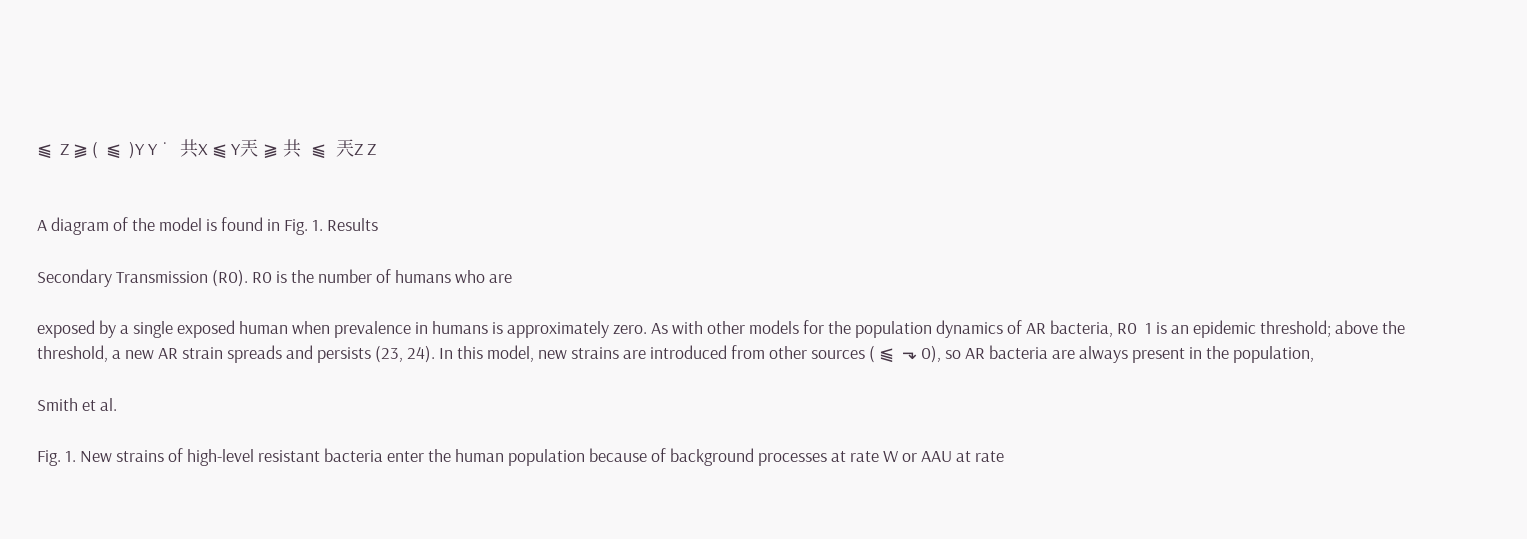⫹  Z ⫺ (  ⫹  )Y Y ˙   共X ⫹ Y兲 ⫺ 共  ⫹  兲Z Z


A diagram of the model is found in Fig. 1. Results

Secondary Transmission (R0). R0 is the number of humans who are

exposed by a single exposed human when prevalence in humans is approximately zero. As with other models for the population dynamics of AR bacteria, R0  1 is an epidemic threshold; above the threshold, a new AR strain spreads and persists (23, 24). In this model, new strains are introduced from other sources ( ⫹  ⬎ 0), so AR bacteria are always present in the population,

Smith et al.

Fig. 1. New strains of high-level resistant bacteria enter the human population because of background processes at rate W or AAU at rate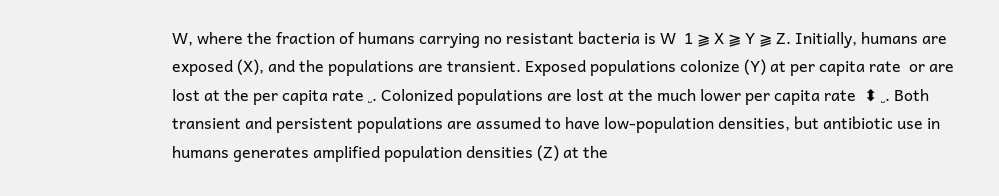W, where the fraction of humans carrying no resistant bacteria is W  1 ⫺ X ⫺ Y ⫺ Z. Initially, humans are exposed (X), and the populations are transient. Exposed populations colonize (Y) at per capita rate  or are lost at the per capita rate ␣. Colonized populations are lost at the much lower per capita rate  ⬍ ␣. Both transient and persistent populations are assumed to have low-population densities, but antibiotic use in humans generates amplified population densities (Z) at the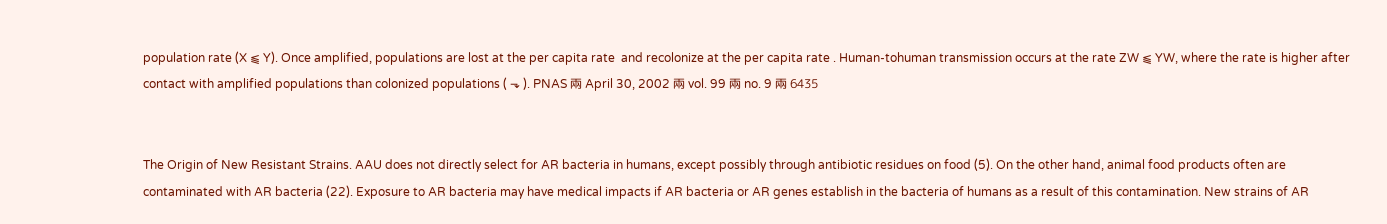population rate (X ⫹ Y). Once amplified, populations are lost at the per capita rate  and recolonize at the per capita rate . Human-tohuman transmission occurs at the rate ZW ⫹ YW, where the rate is higher after contact with amplified populations than colonized populations ( ⬎ ). PNAS 兩 April 30, 2002 兩 vol. 99 兩 no. 9 兩 6435


The Origin of New Resistant Strains. AAU does not directly select for AR bacteria in humans, except possibly through antibiotic residues on food (5). On the other hand, animal food products often are contaminated with AR bacteria (22). Exposure to AR bacteria may have medical impacts if AR bacteria or AR genes establish in the bacteria of humans as a result of this contamination. New strains of AR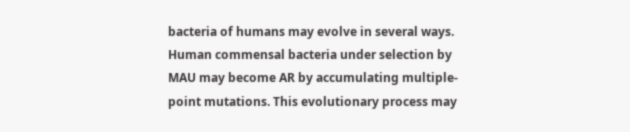bacteria of humans may evolve in several ways. Human commensal bacteria under selection by MAU may become AR by accumulating multiple-point mutations. This evolutionary process may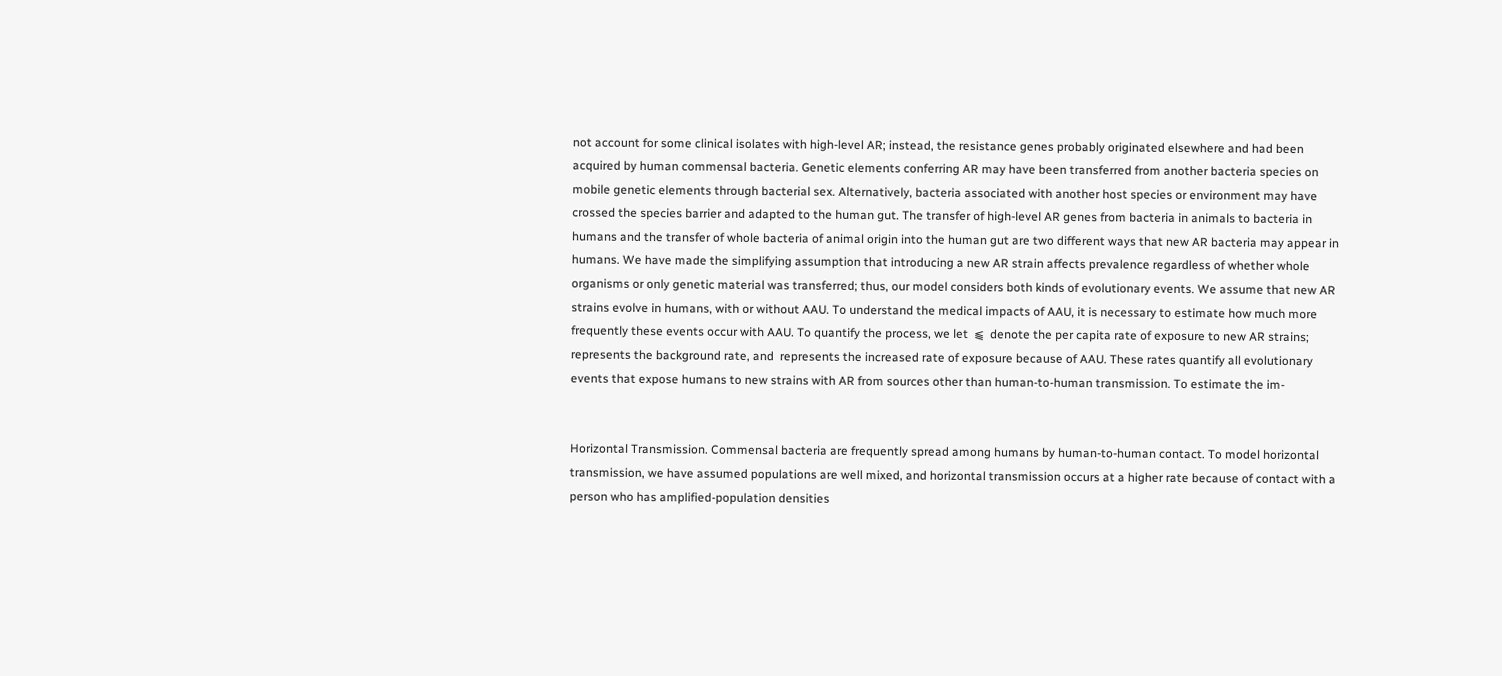not account for some clinical isolates with high-level AR; instead, the resistance genes probably originated elsewhere and had been acquired by human commensal bacteria. Genetic elements conferring AR may have been transferred from another bacteria species on mobile genetic elements through bacterial sex. Alternatively, bacteria associated with another host species or environment may have crossed the species barrier and adapted to the human gut. The transfer of high-level AR genes from bacteria in animals to bacteria in humans and the transfer of whole bacteria of animal origin into the human gut are two different ways that new AR bacteria may appear in humans. We have made the simplifying assumption that introducing a new AR strain affects prevalence regardless of whether whole organisms or only genetic material was transferred; thus, our model considers both kinds of evolutionary events. We assume that new AR strains evolve in humans, with or without AAU. To understand the medical impacts of AAU, it is necessary to estimate how much more frequently these events occur with AAU. To quantify the process, we let  ⫹  denote the per capita rate of exposure to new AR strains;  represents the background rate, and  represents the increased rate of exposure because of AAU. These rates quantify all evolutionary events that expose humans to new strains with AR from sources other than human-to-human transmission. To estimate the im-


Horizontal Transmission. Commensal bacteria are frequently spread among humans by human-to-human contact. To model horizontal transmission, we have assumed populations are well mixed, and horizontal transmission occurs at a higher rate because of contact with a person who has amplified-population densities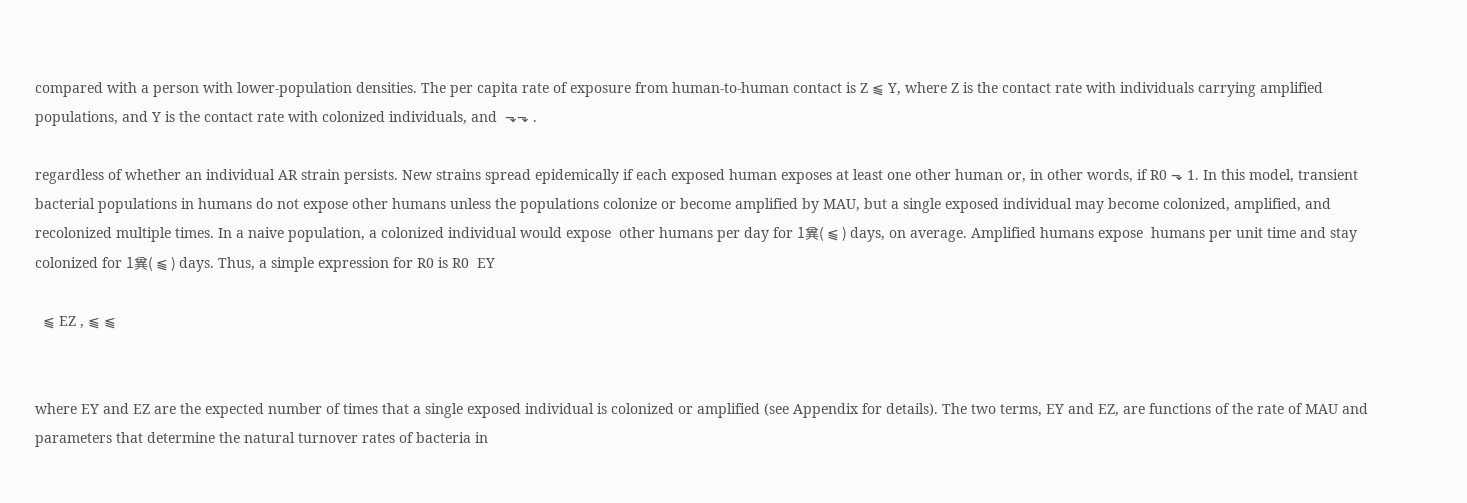compared with a person with lower-population densities. The per capita rate of exposure from human-to-human contact is Z ⫹ Y, where Z is the contact rate with individuals carrying amplified populations, and Y is the contact rate with colonized individuals, and  ⬎⬎ .

regardless of whether an individual AR strain persists. New strains spread epidemically if each exposed human exposes at least one other human or, in other words, if R0 ⬎ 1. In this model, transient bacterial populations in humans do not expose other humans unless the populations colonize or become amplified by MAU, but a single exposed individual may become colonized, amplified, and recolonized multiple times. In a naive population, a colonized individual would expose  other humans per day for 1兾( ⫹ ) days, on average. Amplified humans expose  humans per unit time and stay colonized for 1兾( ⫹ ) days. Thus, a simple expression for R0 is R0  EY

  ⫹ EZ , ⫹ ⫹


where EY and EZ are the expected number of times that a single exposed individual is colonized or amplified (see Appendix for details). The two terms, EY and EZ, are functions of the rate of MAU and parameters that determine the natural turnover rates of bacteria in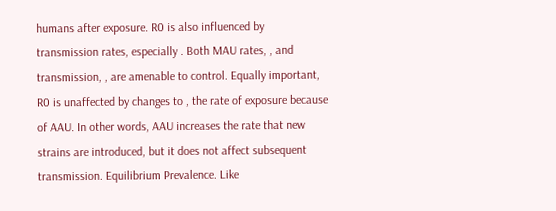humans after exposure. R0 is also influenced by transmission rates, especially . Both MAU rates, , and transmission, , are amenable to control. Equally important, R0 is unaffected by changes to , the rate of exposure because of AAU. In other words, AAU increases the rate that new strains are introduced, but it does not affect subsequent transmission. Equilibrium Prevalence. Like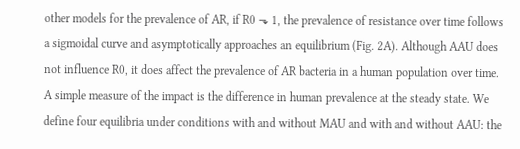other models for the prevalence of AR, if R0 ⬎ 1, the prevalence of resistance over time follows a sigmoidal curve and asymptotically approaches an equilibrium (Fig. 2A). Although AAU does not influence R0, it does affect the prevalence of AR bacteria in a human population over time. A simple measure of the impact is the difference in human prevalence at the steady state. We define four equilibria under conditions with and without MAU and with and without AAU: the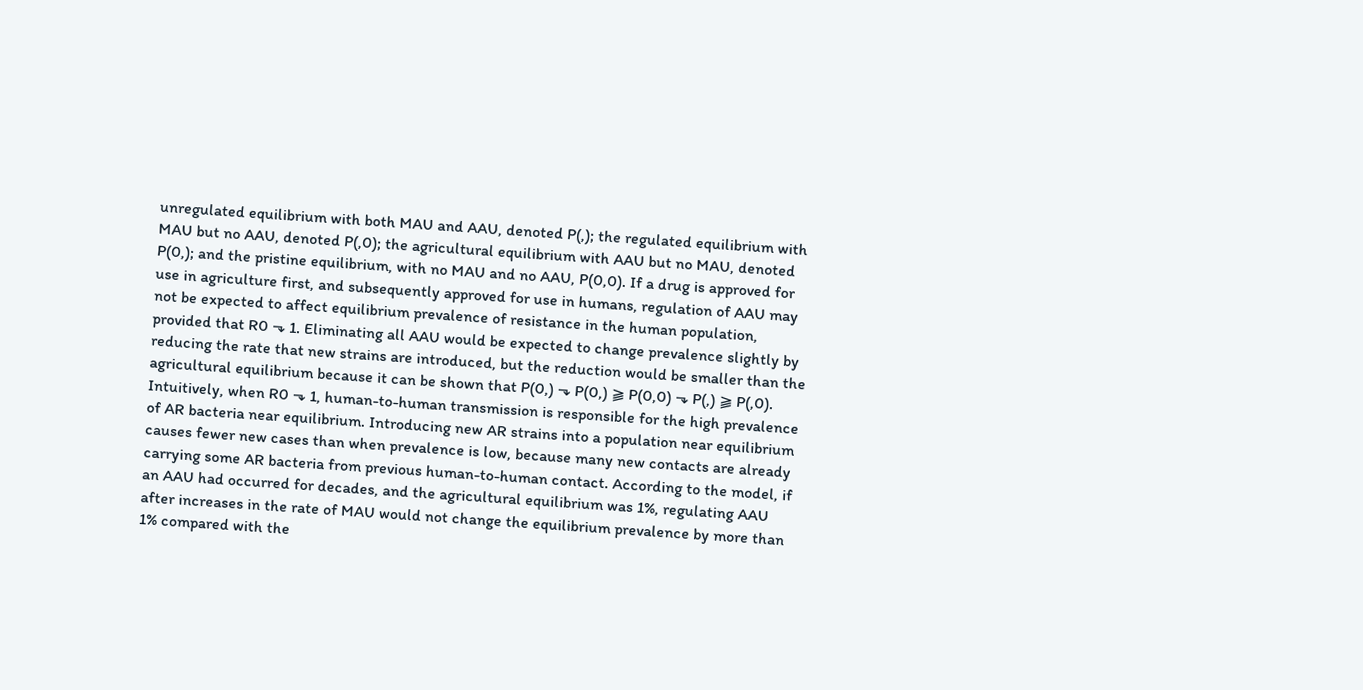unregulated equilibrium with both MAU and AAU, denoted P(,); the regulated equilibrium with MAU but no AAU, denoted P(,0); the agricultural equilibrium with AAU but no MAU, denoted P(0,); and the pristine equilibrium, with no MAU and no AAU, P(0,0). If a drug is approved for use in agriculture first, and subsequently approved for use in humans, regulation of AAU may not be expected to affect equilibrium prevalence of resistance in the human population, provided that R0 ⬎ 1. Eliminating all AAU would be expected to change prevalence slightly by reducing the rate that new strains are introduced, but the reduction would be smaller than the agricultural equilibrium because it can be shown that P(0,) ⬎ P(0,) ⫺ P(0,0) ⬎ P(,) ⫺ P(,0). Intuitively, when R0 ⬎ 1, human-to-human transmission is responsible for the high prevalence of AR bacteria near equilibrium. Introducing new AR strains into a population near equilibrium causes fewer new cases than when prevalence is low, because many new contacts are already carrying some AR bacteria from previous human-to-human contact. According to the model, if an AAU had occurred for decades, and the agricultural equilibrium was 1%, regulating AAU after increases in the rate of MAU would not change the equilibrium prevalence by more than 1% compared with the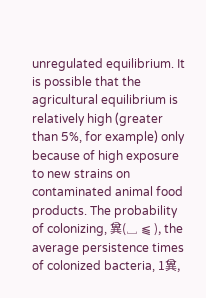unregulated equilibrium. It is possible that the agricultural equilibrium is relatively high (greater than 5%, for example) only because of high exposure to new strains on contaminated animal food products. The probability of colonizing, 兾(␣ ⫹ ), the average persistence times of colonized bacteria, 1兾,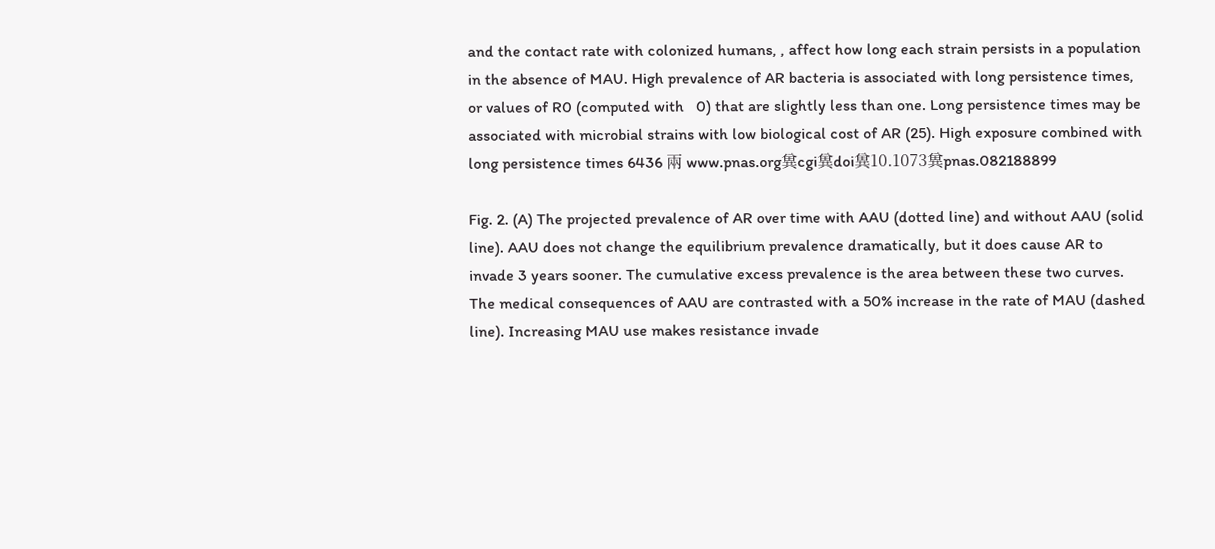and the contact rate with colonized humans, , affect how long each strain persists in a population in the absence of MAU. High prevalence of AR bacteria is associated with long persistence times, or values of R0 (computed with   0) that are slightly less than one. Long persistence times may be associated with microbial strains with low biological cost of AR (25). High exposure combined with long persistence times 6436 兩 www.pnas.org兾cgi兾doi兾10.1073兾pnas.082188899

Fig. 2. (A) The projected prevalence of AR over time with AAU (dotted line) and without AAU (solid line). AAU does not change the equilibrium prevalence dramatically, but it does cause AR to invade 3 years sooner. The cumulative excess prevalence is the area between these two curves. The medical consequences of AAU are contrasted with a 50% increase in the rate of MAU (dashed line). Increasing MAU use makes resistance invade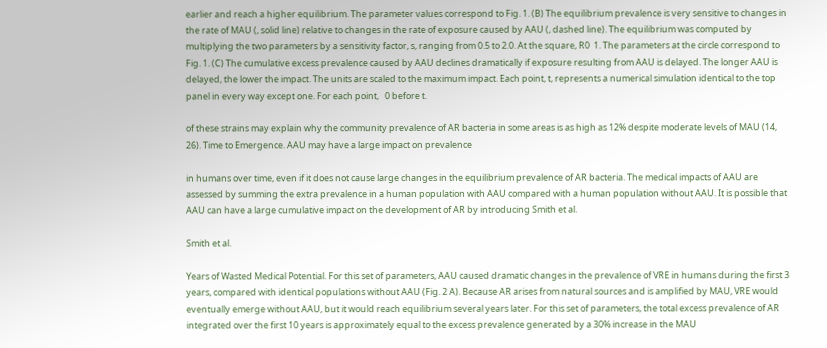earlier and reach a higher equilibrium. The parameter values correspond to Fig. 1. (B) The equilibrium prevalence is very sensitive to changes in the rate of MAU (, solid line) relative to changes in the rate of exposure caused by AAU (, dashed line). The equilibrium was computed by multiplying the two parameters by a sensitivity factor, s, ranging from 0.5 to 2.0. At the square, R0  1. The parameters at the circle correspond to Fig. 1. (C) The cumulative excess prevalence caused by AAU declines dramatically if exposure resulting from AAU is delayed. The longer AAU is delayed, the lower the impact. The units are scaled to the maximum impact. Each point, t, represents a numerical simulation identical to the top panel in every way except one. For each point,   0 before t.

of these strains may explain why the community prevalence of AR bacteria in some areas is as high as 12% despite moderate levels of MAU (14, 26). Time to Emergence. AAU may have a large impact on prevalence

in humans over time, even if it does not cause large changes in the equilibrium prevalence of AR bacteria. The medical impacts of AAU are assessed by summing the extra prevalence in a human population with AAU compared with a human population without AAU. It is possible that AAU can have a large cumulative impact on the development of AR by introducing Smith et al.

Smith et al.

Years of Wasted Medical Potential. For this set of parameters, AAU caused dramatic changes in the prevalence of VRE in humans during the first 3 years, compared with identical populations without AAU (Fig. 2 A). Because AR arises from natural sources and is amplified by MAU, VRE would eventually emerge without AAU, but it would reach equilibrium several years later. For this set of parameters, the total excess prevalence of AR integrated over the first 10 years is approximately equal to the excess prevalence generated by a 30% increase in the MAU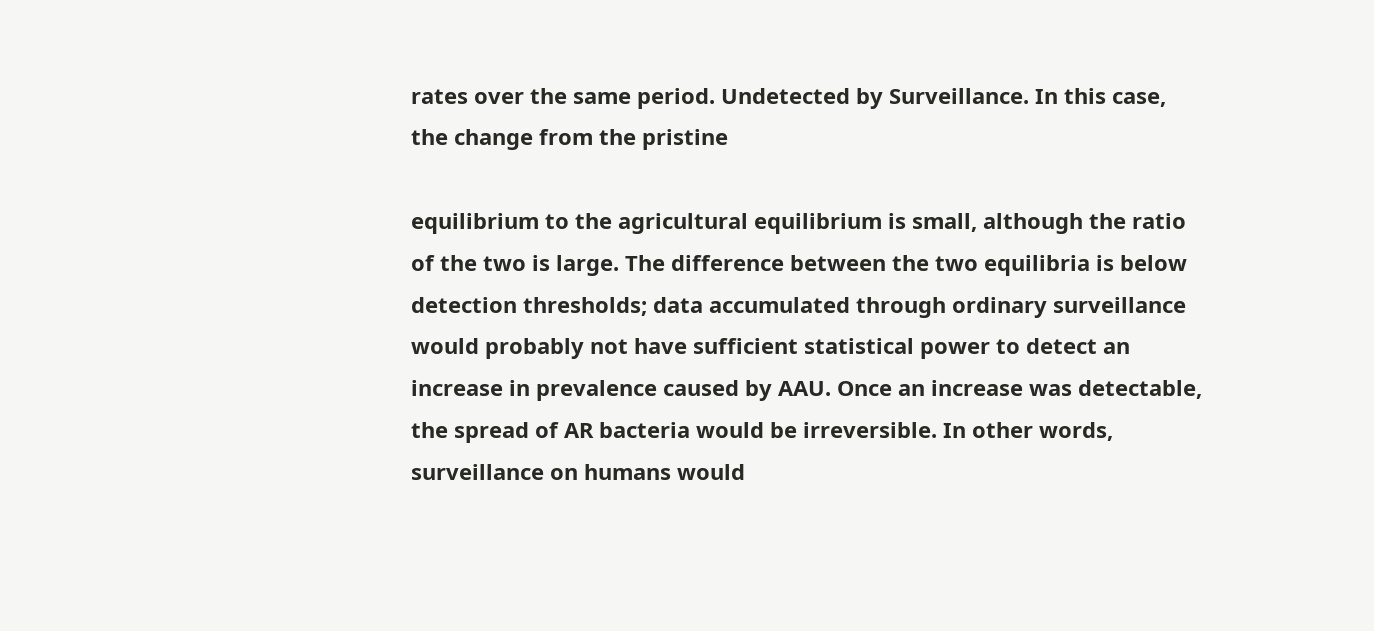rates over the same period. Undetected by Surveillance. In this case, the change from the pristine

equilibrium to the agricultural equilibrium is small, although the ratio of the two is large. The difference between the two equilibria is below detection thresholds; data accumulated through ordinary surveillance would probably not have sufficient statistical power to detect an increase in prevalence caused by AAU. Once an increase was detectable, the spread of AR bacteria would be irreversible. In other words, surveillance on humans would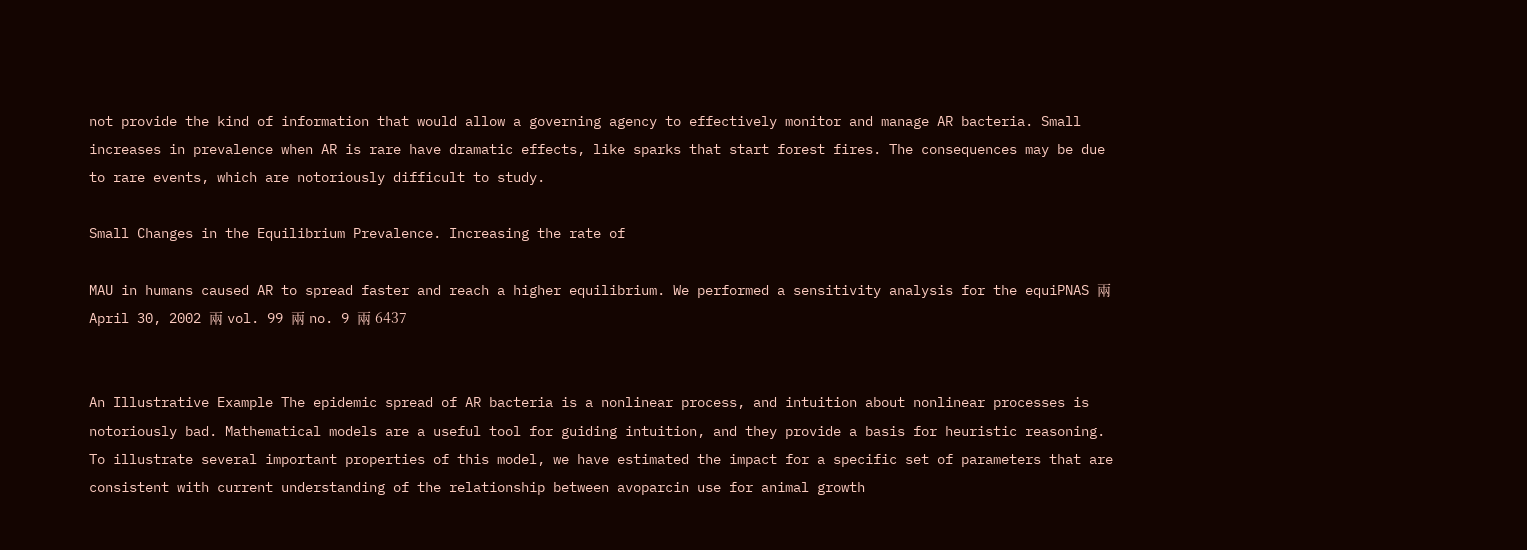not provide the kind of information that would allow a governing agency to effectively monitor and manage AR bacteria. Small increases in prevalence when AR is rare have dramatic effects, like sparks that start forest fires. The consequences may be due to rare events, which are notoriously difficult to study.

Small Changes in the Equilibrium Prevalence. Increasing the rate of

MAU in humans caused AR to spread faster and reach a higher equilibrium. We performed a sensitivity analysis for the equiPNAS 兩 April 30, 2002 兩 vol. 99 兩 no. 9 兩 6437


An Illustrative Example The epidemic spread of AR bacteria is a nonlinear process, and intuition about nonlinear processes is notoriously bad. Mathematical models are a useful tool for guiding intuition, and they provide a basis for heuristic reasoning. To illustrate several important properties of this model, we have estimated the impact for a specific set of parameters that are consistent with current understanding of the relationship between avoparcin use for animal growth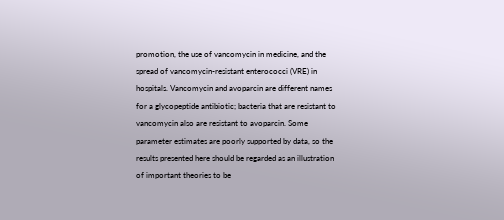promotion, the use of vancomycin in medicine, and the spread of vancomycin-resistant enterococci (VRE) in hospitals. Vancomycin and avoparcin are different names for a glycopeptide antibiotic; bacteria that are resistant to vancomycin also are resistant to avoparcin. Some parameter estimates are poorly supported by data, so the results presented here should be regarded as an illustration of important theories to be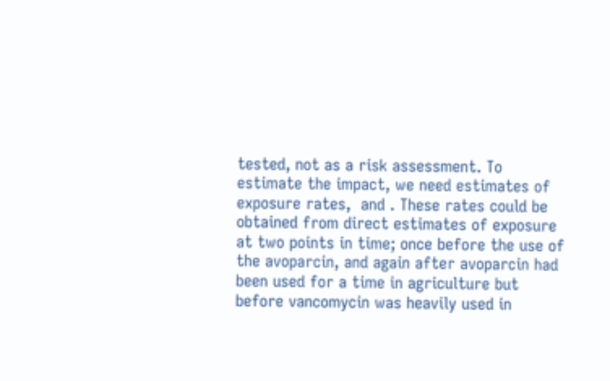tested, not as a risk assessment. To estimate the impact, we need estimates of exposure rates,  and . These rates could be obtained from direct estimates of exposure at two points in time; once before the use of the avoparcin, and again after avoparcin had been used for a time in agriculture but before vancomycin was heavily used in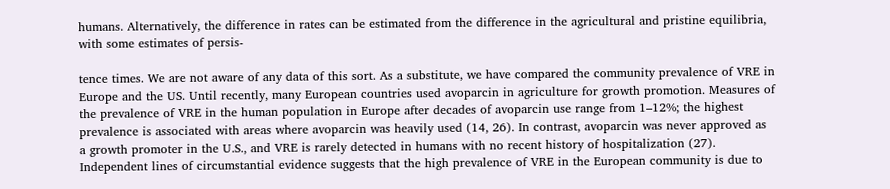humans. Alternatively, the difference in rates can be estimated from the difference in the agricultural and pristine equilibria, with some estimates of persis-

tence times. We are not aware of any data of this sort. As a substitute, we have compared the community prevalence of VRE in Europe and the US. Until recently, many European countries used avoparcin in agriculture for growth promotion. Measures of the prevalence of VRE in the human population in Europe after decades of avoparcin use range from 1–12%; the highest prevalence is associated with areas where avoparcin was heavily used (14, 26). In contrast, avoparcin was never approved as a growth promoter in the U.S., and VRE is rarely detected in humans with no recent history of hospitalization (27). Independent lines of circumstantial evidence suggests that the high prevalence of VRE in the European community is due to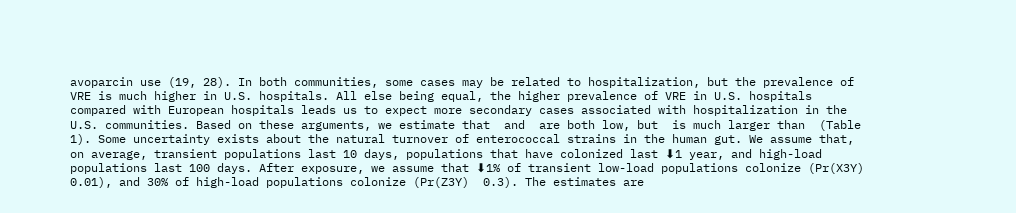avoparcin use (19, 28). In both communities, some cases may be related to hospitalization, but the prevalence of VRE is much higher in U.S. hospitals. All else being equal, the higher prevalence of VRE in U.S. hospitals compared with European hospitals leads us to expect more secondary cases associated with hospitalization in the U.S. communities. Based on these arguments, we estimate that  and  are both low, but  is much larger than  (Table 1). Some uncertainty exists about the natural turnover of enterococcal strains in the human gut. We assume that, on average, transient populations last 10 days, populations that have colonized last ⬇1 year, and high-load populations last 100 days. After exposure, we assume that ⬇1% of transient low-load populations colonize (Pr(X3Y)  0.01), and 30% of high-load populations colonize (Pr(Z3Y)  0.3). The estimates are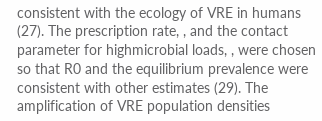consistent with the ecology of VRE in humans (27). The prescription rate, , and the contact parameter for highmicrobial loads, , were chosen so that R0 and the equilibrium prevalence were consistent with other estimates (29). The amplification of VRE population densities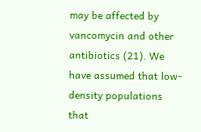may be affected by vancomycin and other antibiotics (21). We have assumed that low-density populations that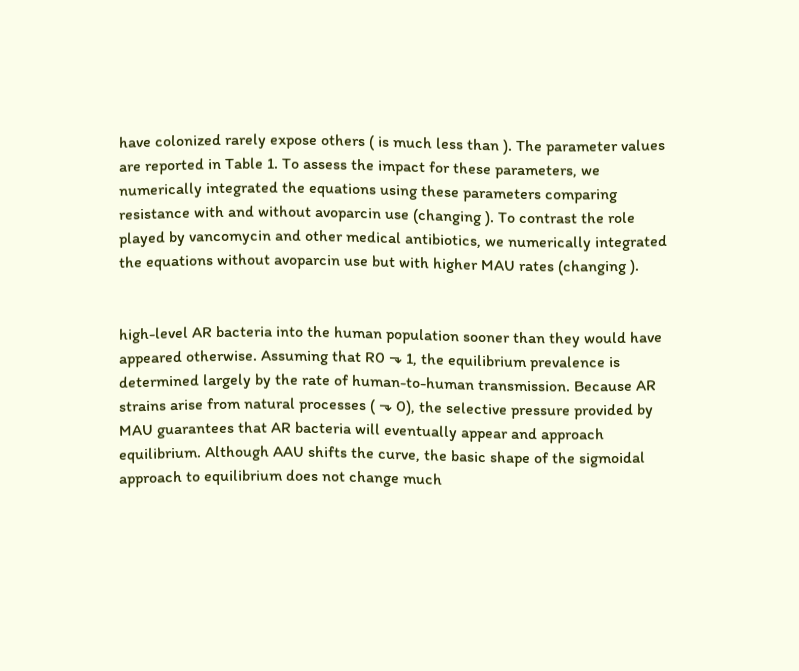have colonized rarely expose others ( is much less than ). The parameter values are reported in Table 1. To assess the impact for these parameters, we numerically integrated the equations using these parameters comparing resistance with and without avoparcin use (changing ). To contrast the role played by vancomycin and other medical antibiotics, we numerically integrated the equations without avoparcin use but with higher MAU rates (changing ).


high-level AR bacteria into the human population sooner than they would have appeared otherwise. Assuming that R0 ⬎ 1, the equilibrium prevalence is determined largely by the rate of human-to-human transmission. Because AR strains arise from natural processes ( ⬎ 0), the selective pressure provided by MAU guarantees that AR bacteria will eventually appear and approach equilibrium. Although AAU shifts the curve, the basic shape of the sigmoidal approach to equilibrium does not change much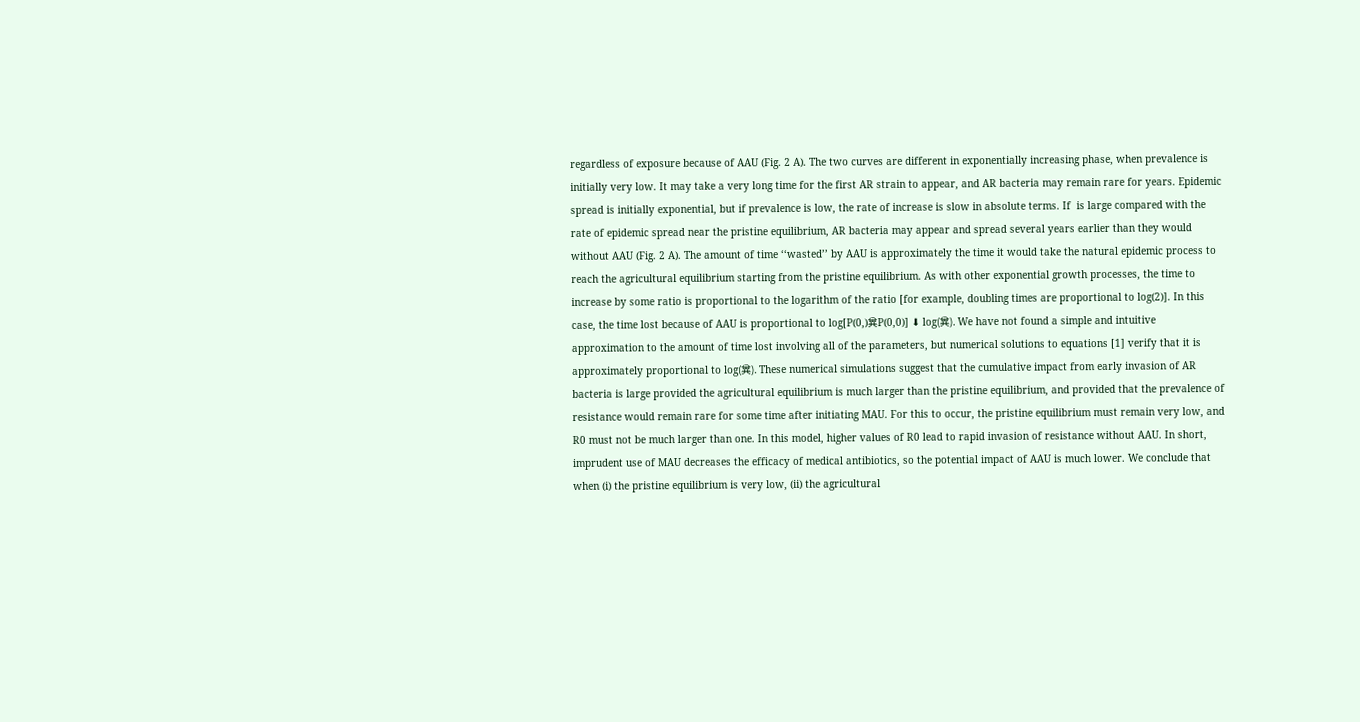regardless of exposure because of AAU (Fig. 2 A). The two curves are different in exponentially increasing phase, when prevalence is initially very low. It may take a very long time for the first AR strain to appear, and AR bacteria may remain rare for years. Epidemic spread is initially exponential, but if prevalence is low, the rate of increase is slow in absolute terms. If  is large compared with the rate of epidemic spread near the pristine equilibrium, AR bacteria may appear and spread several years earlier than they would without AAU (Fig. 2 A). The amount of time ‘‘wasted’’ by AAU is approximately the time it would take the natural epidemic process to reach the agricultural equilibrium starting from the pristine equilibrium. As with other exponential growth processes, the time to increase by some ratio is proportional to the logarithm of the ratio [for example, doubling times are proportional to log(2)]. In this case, the time lost because of AAU is proportional to log[P(0,)兾P(0,0)] ⬇ log(兾). We have not found a simple and intuitive approximation to the amount of time lost involving all of the parameters, but numerical solutions to equations [1] verify that it is approximately proportional to log(兾). These numerical simulations suggest that the cumulative impact from early invasion of AR bacteria is large provided the agricultural equilibrium is much larger than the pristine equilibrium, and provided that the prevalence of resistance would remain rare for some time after initiating MAU. For this to occur, the pristine equilibrium must remain very low, and R0 must not be much larger than one. In this model, higher values of R0 lead to rapid invasion of resistance without AAU. In short, imprudent use of MAU decreases the efficacy of medical antibiotics, so the potential impact of AAU is much lower. We conclude that when (i) the pristine equilibrium is very low, (ii) the agricultural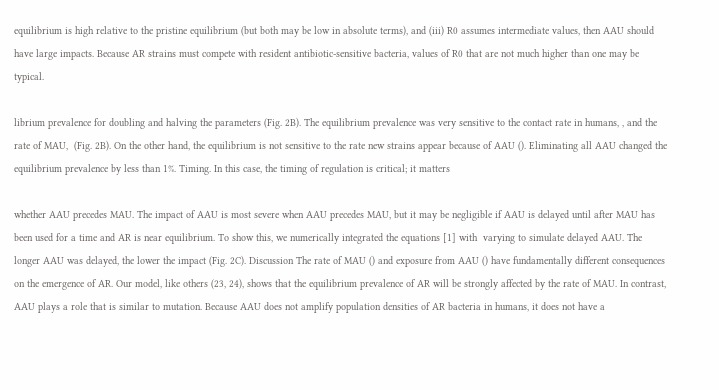equilibrium is high relative to the pristine equilibrium (but both may be low in absolute terms), and (iii) R0 assumes intermediate values, then AAU should have large impacts. Because AR strains must compete with resident antibiotic-sensitive bacteria, values of R0 that are not much higher than one may be typical.

librium prevalence for doubling and halving the parameters (Fig. 2B). The equilibrium prevalence was very sensitive to the contact rate in humans, , and the rate of MAU,  (Fig. 2B). On the other hand, the equilibrium is not sensitive to the rate new strains appear because of AAU (). Eliminating all AAU changed the equilibrium prevalence by less than 1%. Timing. In this case, the timing of regulation is critical; it matters

whether AAU precedes MAU. The impact of AAU is most severe when AAU precedes MAU, but it may be negligible if AAU is delayed until after MAU has been used for a time and AR is near equilibrium. To show this, we numerically integrated the equations [1] with  varying to simulate delayed AAU. The longer AAU was delayed, the lower the impact (Fig. 2C). Discussion The rate of MAU () and exposure from AAU () have fundamentally different consequences on the emergence of AR. Our model, like others (23, 24), shows that the equilibrium prevalence of AR will be strongly affected by the rate of MAU. In contrast, AAU plays a role that is similar to mutation. Because AAU does not amplify population densities of AR bacteria in humans, it does not have a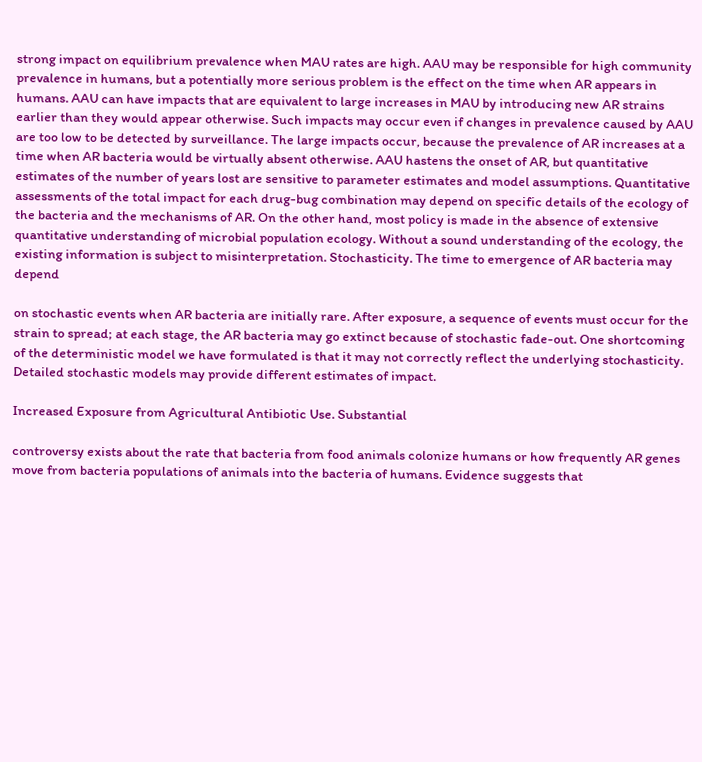strong impact on equilibrium prevalence when MAU rates are high. AAU may be responsible for high community prevalence in humans, but a potentially more serious problem is the effect on the time when AR appears in humans. AAU can have impacts that are equivalent to large increases in MAU by introducing new AR strains earlier than they would appear otherwise. Such impacts may occur even if changes in prevalence caused by AAU are too low to be detected by surveillance. The large impacts occur, because the prevalence of AR increases at a time when AR bacteria would be virtually absent otherwise. AAU hastens the onset of AR, but quantitative estimates of the number of years lost are sensitive to parameter estimates and model assumptions. Quantitative assessments of the total impact for each drug-bug combination may depend on specific details of the ecology of the bacteria and the mechanisms of AR. On the other hand, most policy is made in the absence of extensive quantitative understanding of microbial population ecology. Without a sound understanding of the ecology, the existing information is subject to misinterpretation. Stochasticity. The time to emergence of AR bacteria may depend

on stochastic events when AR bacteria are initially rare. After exposure, a sequence of events must occur for the strain to spread; at each stage, the AR bacteria may go extinct because of stochastic fade-out. One shortcoming of the deterministic model we have formulated is that it may not correctly reflect the underlying stochasticity. Detailed stochastic models may provide different estimates of impact.

Increased Exposure from Agricultural Antibiotic Use. Substantial

controversy exists about the rate that bacteria from food animals colonize humans or how frequently AR genes move from bacteria populations of animals into the bacteria of humans. Evidence suggests that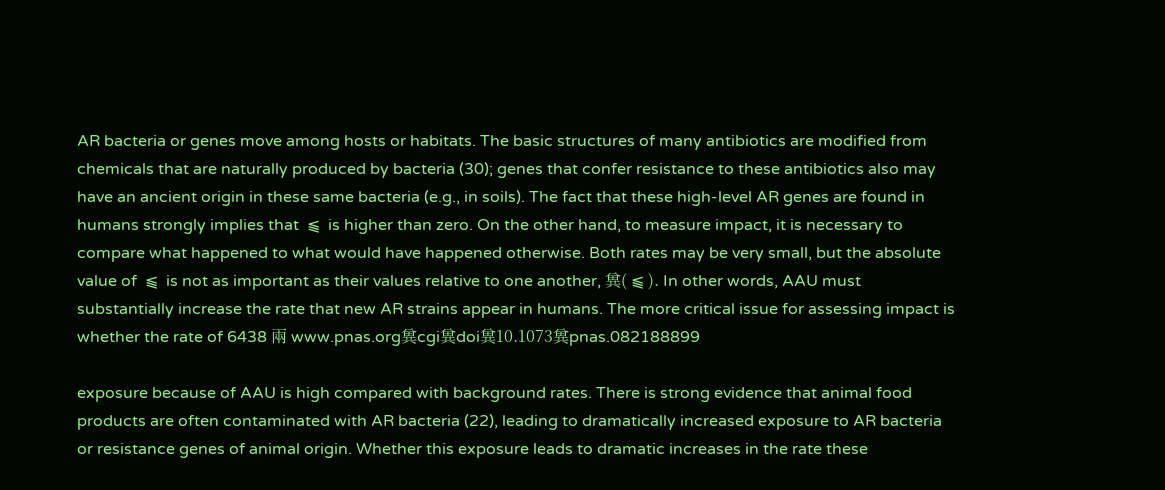AR bacteria or genes move among hosts or habitats. The basic structures of many antibiotics are modified from chemicals that are naturally produced by bacteria (30); genes that confer resistance to these antibiotics also may have an ancient origin in these same bacteria (e.g., in soils). The fact that these high-level AR genes are found in humans strongly implies that  ⫹  is higher than zero. On the other hand, to measure impact, it is necessary to compare what happened to what would have happened otherwise. Both rates may be very small, but the absolute value of  ⫹  is not as important as their values relative to one another, 兾( ⫹ ). In other words, AAU must substantially increase the rate that new AR strains appear in humans. The more critical issue for assessing impact is whether the rate of 6438 兩 www.pnas.org兾cgi兾doi兾10.1073兾pnas.082188899

exposure because of AAU is high compared with background rates. There is strong evidence that animal food products are often contaminated with AR bacteria (22), leading to dramatically increased exposure to AR bacteria or resistance genes of animal origin. Whether this exposure leads to dramatic increases in the rate these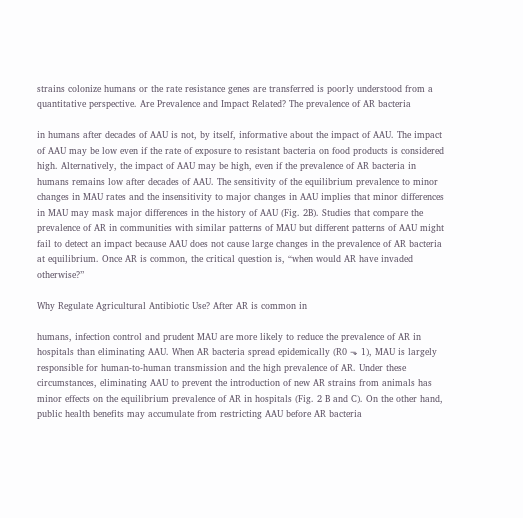strains colonize humans or the rate resistance genes are transferred is poorly understood from a quantitative perspective. Are Prevalence and Impact Related? The prevalence of AR bacteria

in humans after decades of AAU is not, by itself, informative about the impact of AAU. The impact of AAU may be low even if the rate of exposure to resistant bacteria on food products is considered high. Alternatively, the impact of AAU may be high, even if the prevalence of AR bacteria in humans remains low after decades of AAU. The sensitivity of the equilibrium prevalence to minor changes in MAU rates and the insensitivity to major changes in AAU implies that minor differences in MAU may mask major differences in the history of AAU (Fig. 2B). Studies that compare the prevalence of AR in communities with similar patterns of MAU but different patterns of AAU might fail to detect an impact because AAU does not cause large changes in the prevalence of AR bacteria at equilibrium. Once AR is common, the critical question is, ‘‘when would AR have invaded otherwise?’’

Why Regulate Agricultural Antibiotic Use? After AR is common in

humans, infection control and prudent MAU are more likely to reduce the prevalence of AR in hospitals than eliminating AAU. When AR bacteria spread epidemically (R0 ⬎ 1), MAU is largely responsible for human-to-human transmission and the high prevalence of AR. Under these circumstances, eliminating AAU to prevent the introduction of new AR strains from animals has minor effects on the equilibrium prevalence of AR in hospitals (Fig. 2 B and C). On the other hand, public health benefits may accumulate from restricting AAU before AR bacteria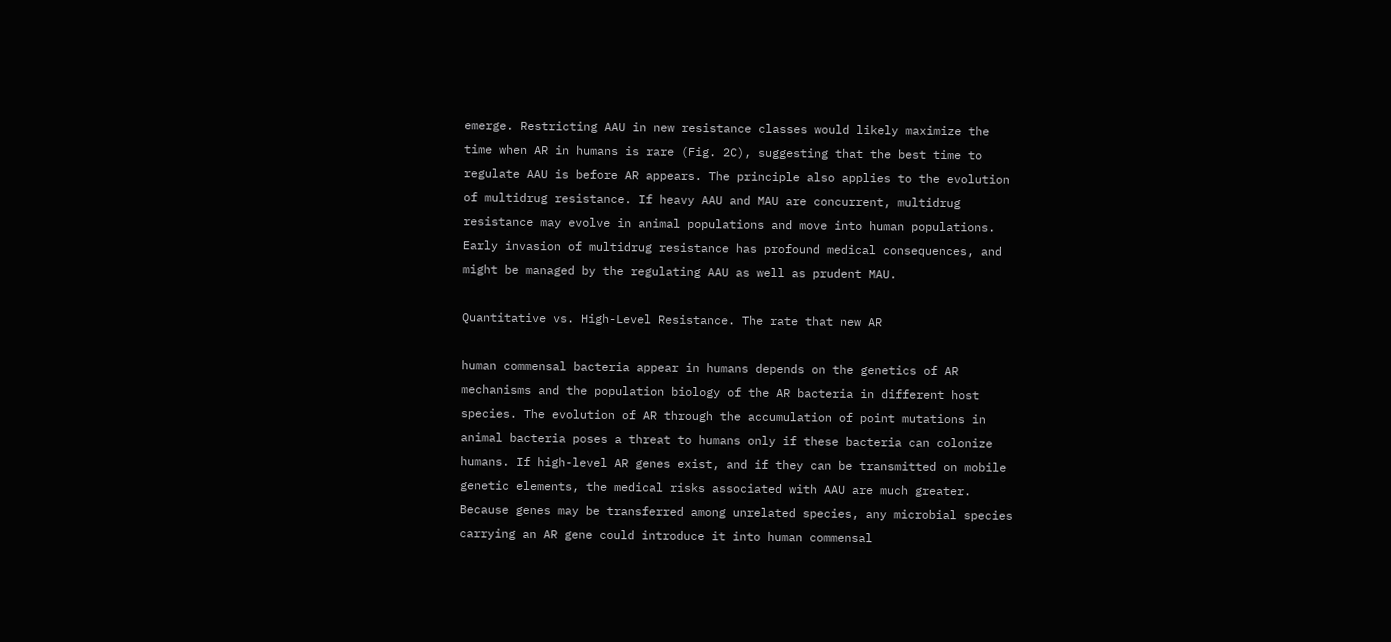emerge. Restricting AAU in new resistance classes would likely maximize the time when AR in humans is rare (Fig. 2C), suggesting that the best time to regulate AAU is before AR appears. The principle also applies to the evolution of multidrug resistance. If heavy AAU and MAU are concurrent, multidrug resistance may evolve in animal populations and move into human populations. Early invasion of multidrug resistance has profound medical consequences, and might be managed by the regulating AAU as well as prudent MAU.

Quantitative vs. High-Level Resistance. The rate that new AR

human commensal bacteria appear in humans depends on the genetics of AR mechanisms and the population biology of the AR bacteria in different host species. The evolution of AR through the accumulation of point mutations in animal bacteria poses a threat to humans only if these bacteria can colonize humans. If high-level AR genes exist, and if they can be transmitted on mobile genetic elements, the medical risks associated with AAU are much greater. Because genes may be transferred among unrelated species, any microbial species carrying an AR gene could introduce it into human commensal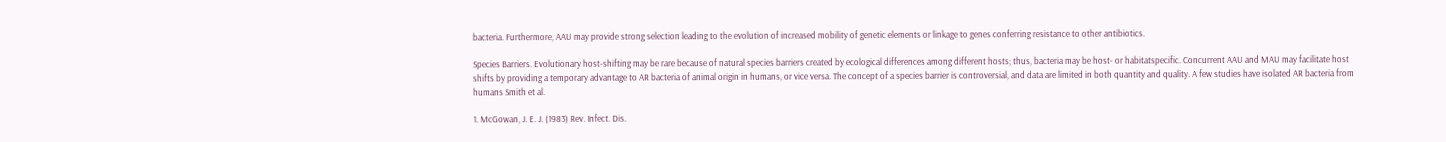bacteria. Furthermore, AAU may provide strong selection leading to the evolution of increased mobility of genetic elements or linkage to genes conferring resistance to other antibiotics.

Species Barriers. Evolutionary host-shifting may be rare because of natural species barriers created by ecological differences among different hosts; thus, bacteria may be host- or habitatspecific. Concurrent AAU and MAU may facilitate host shifts by providing a temporary advantage to AR bacteria of animal origin in humans, or vice versa. The concept of a species barrier is controversial, and data are limited in both quantity and quality. A few studies have isolated AR bacteria from humans Smith et al.

1. McGowan, J. E. J. (1983) Rev. Infect. Dis.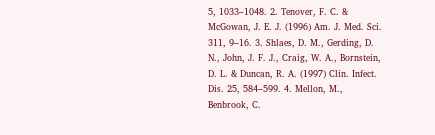5, 1033–1048. 2. Tenover, F. C. & McGowan, J. E. J. (1996) Am. J. Med. Sci. 311, 9–16. 3. Shlaes, D. M., Gerding, D. N., John, J. F. J., Craig, W. A., Bornstein, D. L. & Duncan, R. A. (1997) Clin. Infect. Dis. 25, 584–599. 4. Mellon, M., Benbrook, C.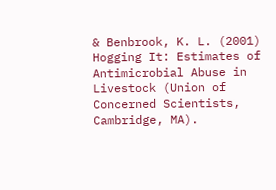& Benbrook, K. L. (2001) Hogging It: Estimates of Antimicrobial Abuse in Livestock (Union of Concerned Scientists, Cambridge, MA).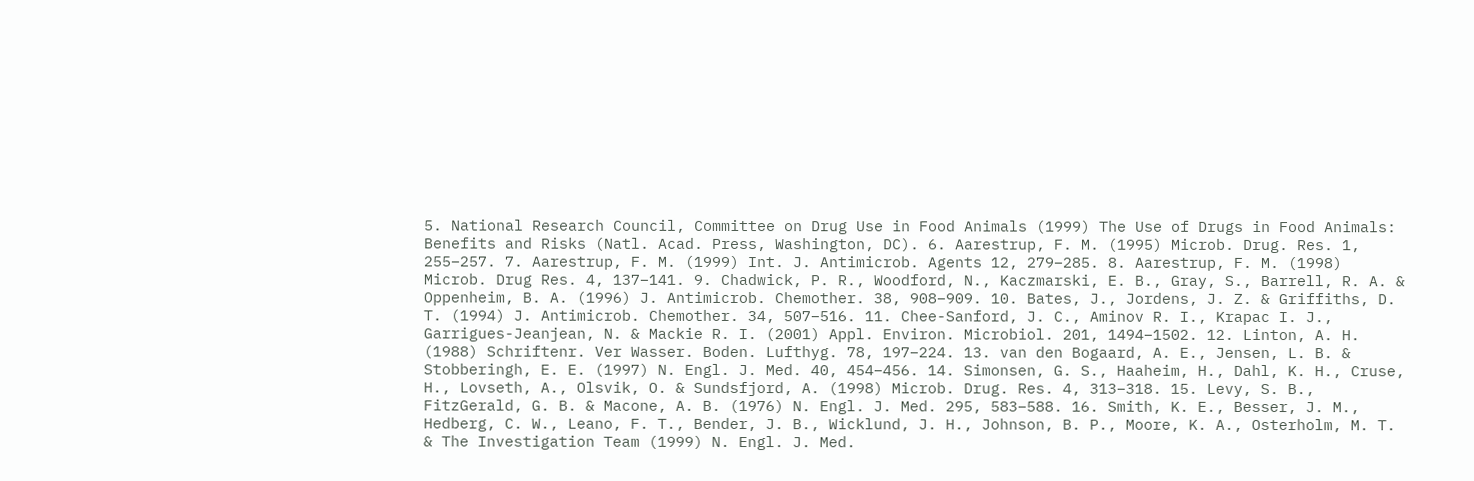5. National Research Council, Committee on Drug Use in Food Animals (1999) The Use of Drugs in Food Animals: Benefits and Risks (Natl. Acad. Press, Washington, DC). 6. Aarestrup, F. M. (1995) Microb. Drug. Res. 1, 255–257. 7. Aarestrup, F. M. (1999) Int. J. Antimicrob. Agents 12, 279–285. 8. Aarestrup, F. M. (1998) Microb. Drug Res. 4, 137–141. 9. Chadwick, P. R., Woodford, N., Kaczmarski, E. B., Gray, S., Barrell, R. A. & Oppenheim, B. A. (1996) J. Antimicrob. Chemother. 38, 908–909. 10. Bates, J., Jordens, J. Z. & Griffiths, D. T. (1994) J. Antimicrob. Chemother. 34, 507–516. 11. Chee-Sanford, J. C., Aminov R. I., Krapac I. J., Garrigues-Jeanjean, N. & Mackie R. I. (2001) Appl. Environ. Microbiol. 201, 1494–1502. 12. Linton, A. H. (1988) Schriftenr. Ver Wasser. Boden. Lufthyg. 78, 197–224. 13. van den Bogaard, A. E., Jensen, L. B. & Stobberingh, E. E. (1997) N. Engl. J. Med. 40, 454–456. 14. Simonsen, G. S., Haaheim, H., Dahl, K. H., Cruse, H., Lovseth, A., Olsvik, O. & Sundsfjord, A. (1998) Microb. Drug. Res. 4, 313–318. 15. Levy, S. B., FitzGerald, G. B. & Macone, A. B. (1976) N. Engl. J. Med. 295, 583–588. 16. Smith, K. E., Besser, J. M., Hedberg, C. W., Leano, F. T., Bender, J. B., Wicklund, J. H., Johnson, B. P., Moore, K. A., Osterholm, M. T. & The Investigation Team (1999) N. Engl. J. Med.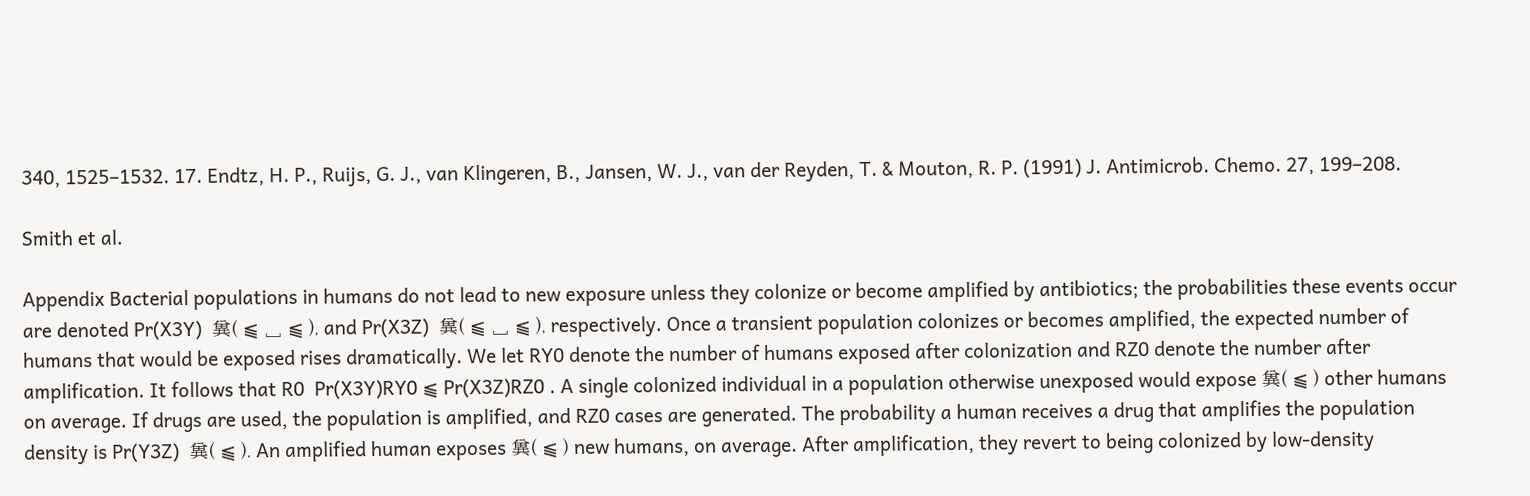340, 1525–1532. 17. Endtz, H. P., Ruijs, G. J., van Klingeren, B., Jansen, W. J., van der Reyden, T. & Mouton, R. P. (1991) J. Antimicrob. Chemo. 27, 199–208.

Smith et al.

Appendix Bacterial populations in humans do not lead to new exposure unless they colonize or become amplified by antibiotics; the probabilities these events occur are denoted Pr(X3Y)  兾( ⫹ ␣ ⫹ ), and Pr(X3Z)  兾( ⫹ ␣ ⫹ ), respectively. Once a transient population colonizes or becomes amplified, the expected number of humans that would be exposed rises dramatically. We let RY0 denote the number of humans exposed after colonization and RZ0 denote the number after amplification. It follows that R0  Pr(X3Y)RY0 ⫹ Pr(X3Z)RZ0 . A single colonized individual in a population otherwise unexposed would expose 兾( ⫹ ) other humans on average. If drugs are used, the population is amplified, and RZ0 cases are generated. The probability a human receives a drug that amplifies the population density is Pr(Y3Z)  兾( ⫹ ). An amplified human exposes 兾( ⫹ ) new humans, on average. After amplification, they revert to being colonized by low-density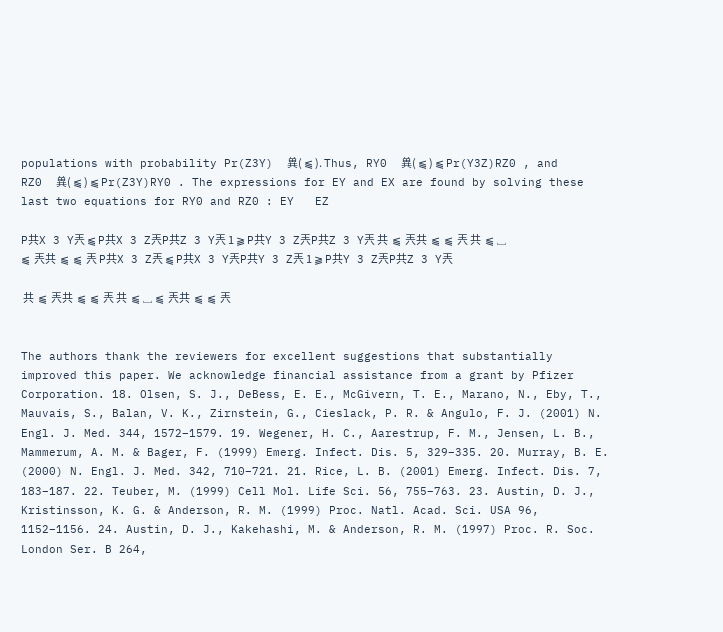populations with probability Pr(Z3Y)  兾( ⫹ ). Thus, RY0  兾( ⫹ ) ⫹ Pr(Y3Z)RZ0 , and RZ0  兾( ⫹ ) ⫹ Pr(Z3Y)RY0 . The expressions for EY and EX are found by solving these last two equations for RY0 and RZ0 : EY   EZ

P共X 3 Y兲 ⫹ P共X 3 Z兲P共Z 3 Y兲 1 ⫺ P共Y 3 Z兲P共Z 3 Y兲 共  ⫹  兲共  ⫹  ⫹  兲 共  ⫹ ␣ ⫹  兲共  ⫹  ⫹  兲 P共X 3 Z兲 ⫹ P共X 3 Y兲P共Y 3 Z兲 1 ⫺ P共Y 3 Z兲P共Z 3 Y兲

 共  ⫹  兲共  ⫹  ⫹  兲 共  ⫹ ␣ ⫹  兲共  ⫹  ⫹  兲


The authors thank the reviewers for excellent suggestions that substantially improved this paper. We acknowledge financial assistance from a grant by Pfizer Corporation. 18. Olsen, S. J., DeBess, E. E., McGivern, T. E., Marano, N., Eby, T., Mauvais, S., Balan, V. K., Zirnstein, G., Cieslack, P. R. & Angulo, F. J. (2001) N. Engl. J. Med. 344, 1572–1579. 19. Wegener, H. C., Aarestrup, F. M., Jensen, L. B., Mammerum, A. M. & Bager, F. (1999) Emerg. Infect. Dis. 5, 329–335. 20. Murray, B. E. (2000) N. Engl. J. Med. 342, 710–721. 21. Rice, L. B. (2001) Emerg. Infect. Dis. 7, 183–187. 22. Teuber, M. (1999) Cell Mol. Life Sci. 56, 755–763. 23. Austin, D. J., Kristinsson, K. G. & Anderson, R. M. (1999) Proc. Natl. Acad. Sci. USA 96, 1152–1156. 24. Austin, D. J., Kakehashi, M. & Anderson, R. M. (1997) Proc. R. Soc. London Ser. B 264,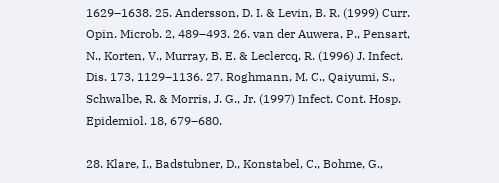1629–1638. 25. Andersson, D. I. & Levin, B. R. (1999) Curr. Opin. Microb. 2, 489–493. 26. van der Auwera, P., Pensart, N., Korten, V., Murray, B. E. & Leclercq, R. (1996) J. Infect. Dis. 173, 1129–1136. 27. Roghmann, M. C., Qaiyumi, S., Schwalbe, R. & Morris, J. G., Jr. (1997) Infect. Cont. Hosp. Epidemiol. 18, 679–680.

28. Klare, I., Badstubner, D., Konstabel, C., Bohme, G.,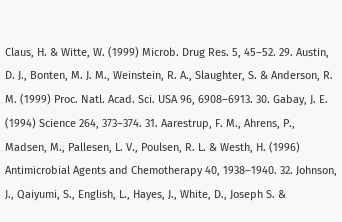Claus, H. & Witte, W. (1999) Microb. Drug Res. 5, 45–52. 29. Austin, D. J., Bonten, M. J. M., Weinstein, R. A., Slaughter, S. & Anderson, R. M. (1999) Proc. Natl. Acad. Sci. USA 96, 6908–6913. 30. Gabay, J. E. (1994) Science 264, 373–374. 31. Aarestrup, F. M., Ahrens, P., Madsen, M., Pallesen, L. V., Poulsen, R. L. & Westh, H. (1996) Antimicrobial Agents and Chemotherapy 40, 1938–1940. 32. Johnson, J., Qaiyumi, S., English, L., Hayes, J., White, D., Joseph S. &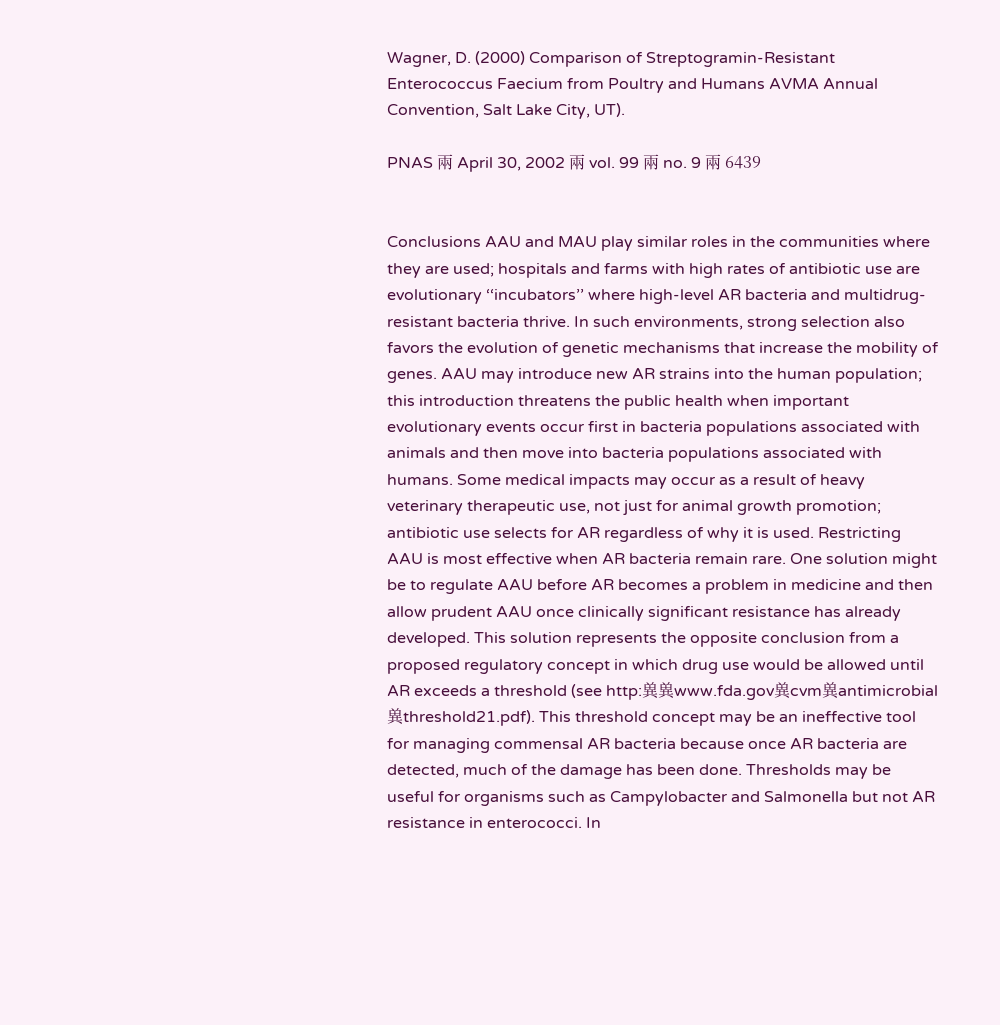Wagner, D. (2000) Comparison of Streptogramin-Resistant Enterococcus Faecium from Poultry and Humans AVMA Annual Convention, Salt Lake City, UT).

PNAS 兩 April 30, 2002 兩 vol. 99 兩 no. 9 兩 6439


Conclusions AAU and MAU play similar roles in the communities where they are used; hospitals and farms with high rates of antibiotic use are evolutionary ‘‘incubators’’ where high-level AR bacteria and multidrug-resistant bacteria thrive. In such environments, strong selection also favors the evolution of genetic mechanisms that increase the mobility of genes. AAU may introduce new AR strains into the human population; this introduction threatens the public health when important evolutionary events occur first in bacteria populations associated with animals and then move into bacteria populations associated with humans. Some medical impacts may occur as a result of heavy veterinary therapeutic use, not just for animal growth promotion; antibiotic use selects for AR regardless of why it is used. Restricting AAU is most effective when AR bacteria remain rare. One solution might be to regulate AAU before AR becomes a problem in medicine and then allow prudent AAU once clinically significant resistance has already developed. This solution represents the opposite conclusion from a proposed regulatory concept in which drug use would be allowed until AR exceeds a threshold (see http:兾兾www.fda.gov兾cvm兾antimicrobial兾threshold21.pdf). This threshold concept may be an ineffective tool for managing commensal AR bacteria because once AR bacteria are detected, much of the damage has been done. Thresholds may be useful for organisms such as Campylobacter and Salmonella but not AR resistance in enterococci. In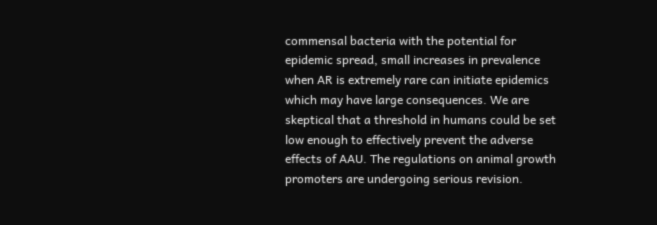commensal bacteria with the potential for epidemic spread, small increases in prevalence when AR is extremely rare can initiate epidemics which may have large consequences. We are skeptical that a threshold in humans could be set low enough to effectively prevent the adverse effects of AAU. The regulations on animal growth promoters are undergoing serious revision.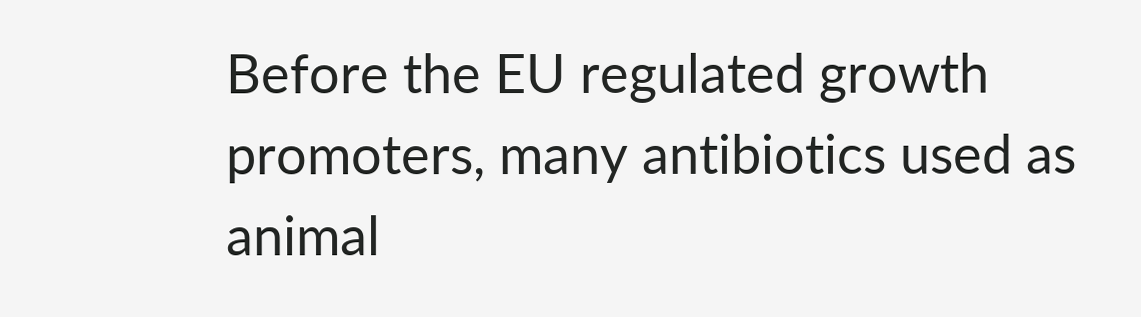Before the EU regulated growth promoters, many antibiotics used as animal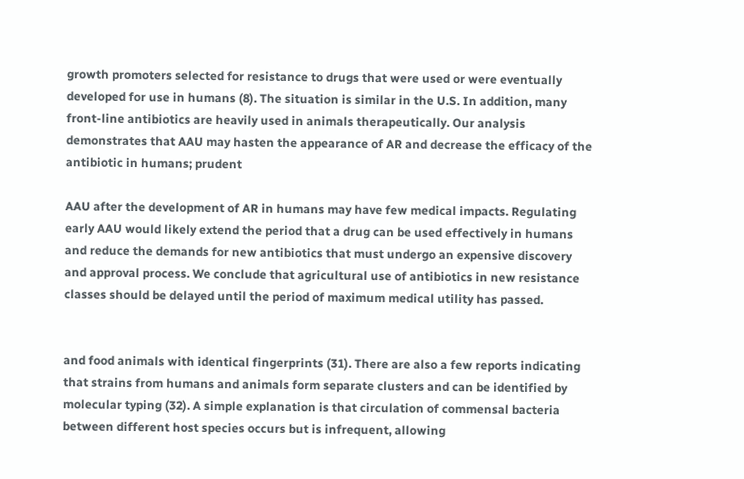growth promoters selected for resistance to drugs that were used or were eventually developed for use in humans (8). The situation is similar in the U.S. In addition, many front-line antibiotics are heavily used in animals therapeutically. Our analysis demonstrates that AAU may hasten the appearance of AR and decrease the efficacy of the antibiotic in humans; prudent

AAU after the development of AR in humans may have few medical impacts. Regulating early AAU would likely extend the period that a drug can be used effectively in humans and reduce the demands for new antibiotics that must undergo an expensive discovery and approval process. We conclude that agricultural use of antibiotics in new resistance classes should be delayed until the period of maximum medical utility has passed.


and food animals with identical fingerprints (31). There are also a few reports indicating that strains from humans and animals form separate clusters and can be identified by molecular typing (32). A simple explanation is that circulation of commensal bacteria between different host species occurs but is infrequent, allowing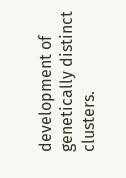development of genetically distinct clusters.